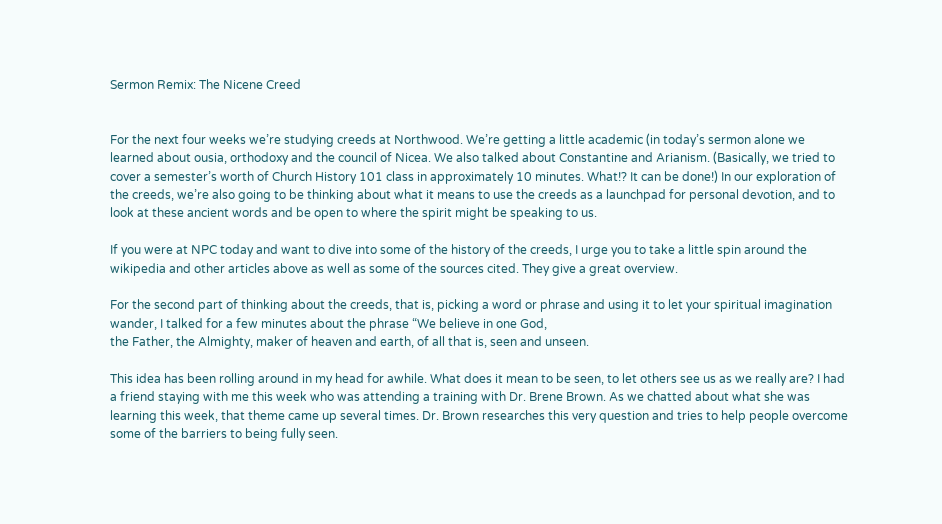Sermon Remix: The Nicene Creed


For the next four weeks we’re studying creeds at Northwood. We’re getting a little academic (in today’s sermon alone we learned about ousia, orthodoxy and the council of Nicea. We also talked about Constantine and Arianism. (Basically, we tried to cover a semester’s worth of Church History 101 class in approximately 10 minutes. What!? It can be done!) In our exploration of the creeds, we’re also going to be thinking about what it means to use the creeds as a launchpad for personal devotion, and to look at these ancient words and be open to where the spirit might be speaking to us.

If you were at NPC today and want to dive into some of the history of the creeds, I urge you to take a little spin around the wikipedia and other articles above as well as some of the sources cited. They give a great overview.

For the second part of thinking about the creeds, that is, picking a word or phrase and using it to let your spiritual imagination wander, I talked for a few minutes about the phrase “We believe in one God,
the Father, the Almighty, maker of heaven and earth, of all that is, seen and unseen.

This idea has been rolling around in my head for awhile. What does it mean to be seen, to let others see us as we really are? I had a friend staying with me this week who was attending a training with Dr. Brene Brown. As we chatted about what she was learning this week, that theme came up several times. Dr. Brown researches this very question and tries to help people overcome some of the barriers to being fully seen.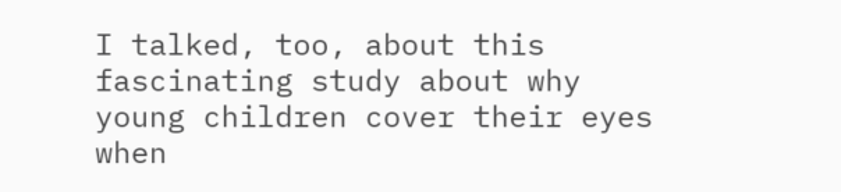I talked, too, about this fascinating study about why young children cover their eyes when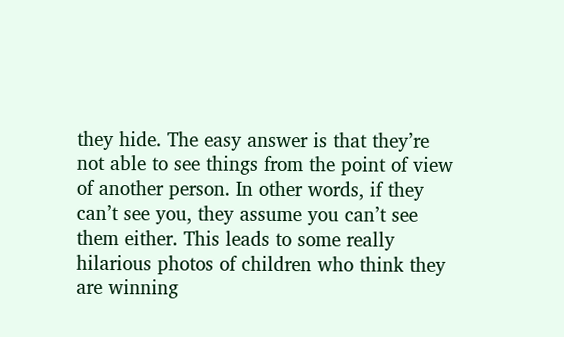they hide. The easy answer is that they’re not able to see things from the point of view of another person. In other words, if they can’t see you, they assume you can’t see them either. This leads to some really hilarious photos of children who think they are winning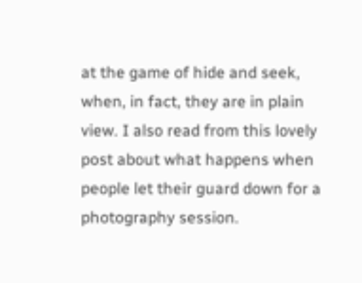at the game of hide and seek, when, in fact, they are in plain view. I also read from this lovely post about what happens when people let their guard down for a photography session.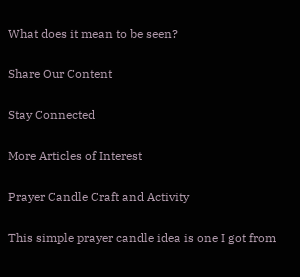What does it mean to be seen?

Share Our Content

Stay Connected

More Articles of Interest

Prayer Candle Craft and Activity

This simple prayer candle idea is one I got from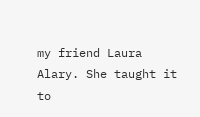my friend Laura Alary. She taught it to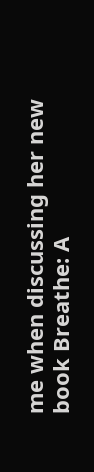me when discussing her new book Breathe: A